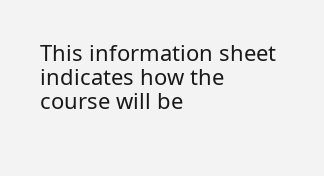This information sheet indicates how the course will be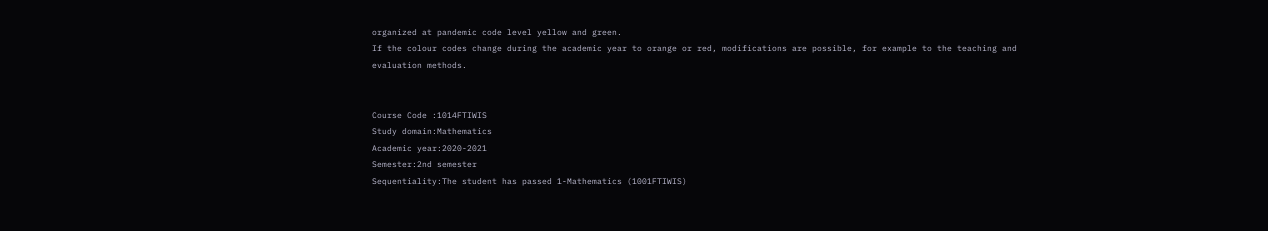organized at pandemic code level yellow and green.
If the colour codes change during the academic year to orange or red, modifications are possible, for example to the teaching and evaluation methods.


Course Code :1014FTIWIS
Study domain:Mathematics
Academic year:2020-2021
Semester:2nd semester
Sequentiality:The student has passed 1-Mathematics (1001FTIWIS)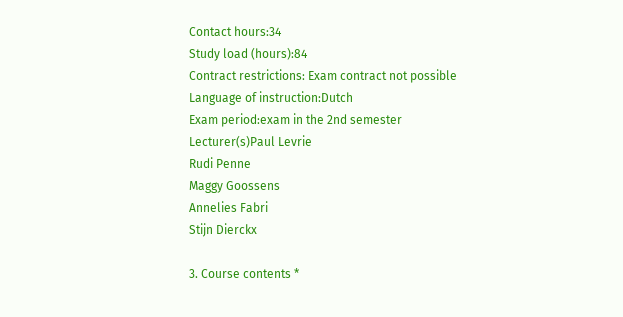Contact hours:34
Study load (hours):84
Contract restrictions: Exam contract not possible
Language of instruction:Dutch
Exam period:exam in the 2nd semester
Lecturer(s)Paul Levrie
Rudi Penne
Maggy Goossens
Annelies Fabri
Stijn Dierckx

3. Course contents *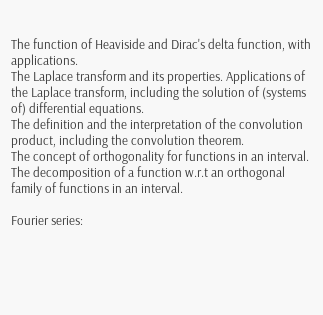The function of Heaviside and Dirac's delta function, with applications.
The Laplace transform and its properties. Applications of the Laplace transform, including the solution of (systems of) differential equations.
The definition and the interpretation of the convolution product, including the convolution theorem.
The concept of orthogonality for functions in an interval. The decomposition of a function w.r.t an orthogonal family of functions in an interval.

Fourier series: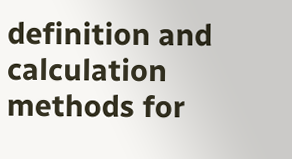definition and calculation methods for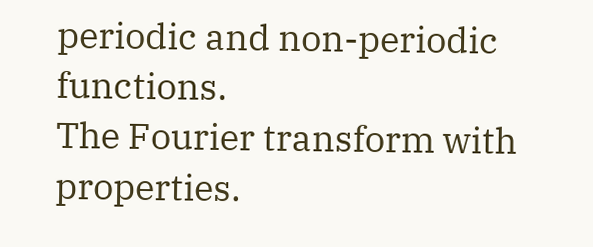periodic and non-periodic functions.
The Fourier transform with properties.